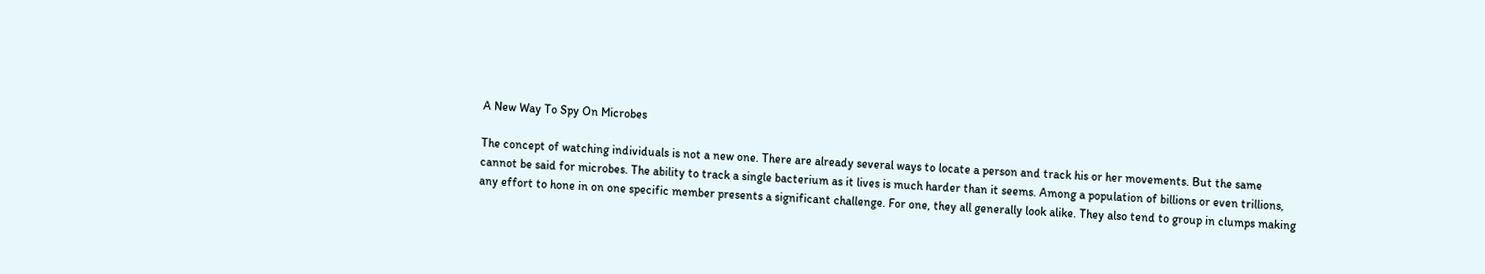A New Way To Spy On Microbes

The concept of watching individuals is not a new one. There are already several ways to locate a person and track his or her movements. But the same cannot be said for microbes. The ability to track a single bacterium as it lives is much harder than it seems. Among a population of billions or even trillions, any effort to hone in on one specific member presents a significant challenge. For one, they all generally look alike. They also tend to group in clumps making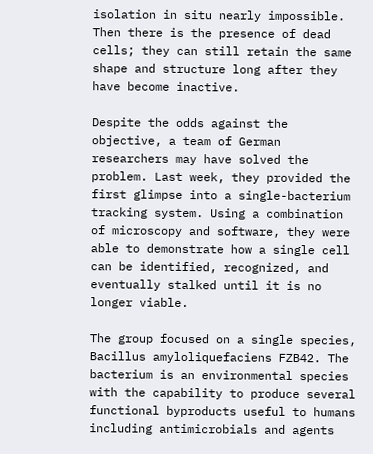isolation in situ nearly impossible. Then there is the presence of dead cells; they can still retain the same shape and structure long after they have become inactive.

Despite the odds against the objective, a team of German researchers may have solved the problem. Last week, they provided the first glimpse into a single-bacterium tracking system. Using a combination of microscopy and software, they were able to demonstrate how a single cell can be identified, recognized, and eventually stalked until it is no longer viable.

The group focused on a single species, Bacillus amyloliquefaciens FZB42. The bacterium is an environmental species with the capability to produce several functional byproducts useful to humans including antimicrobials and agents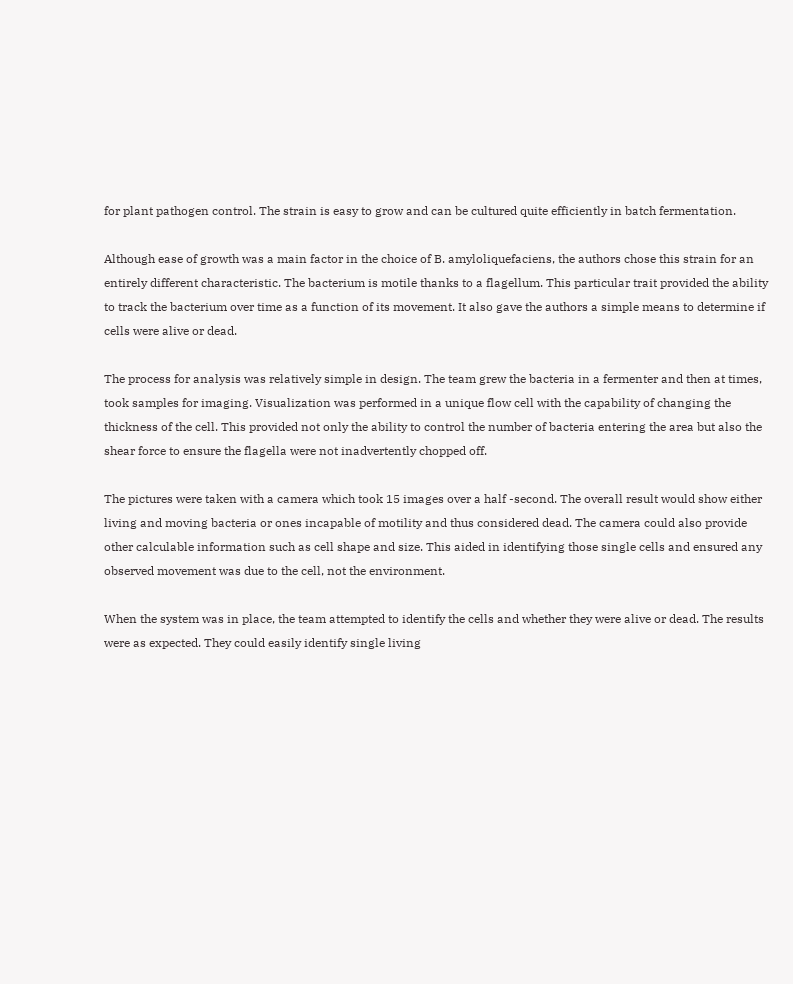for plant pathogen control. The strain is easy to grow and can be cultured quite efficiently in batch fermentation.

Although ease of growth was a main factor in the choice of B. amyloliquefaciens, the authors chose this strain for an entirely different characteristic. The bacterium is motile thanks to a flagellum. This particular trait provided the ability to track the bacterium over time as a function of its movement. It also gave the authors a simple means to determine if cells were alive or dead.

The process for analysis was relatively simple in design. The team grew the bacteria in a fermenter and then at times, took samples for imaging. Visualization was performed in a unique flow cell with the capability of changing the thickness of the cell. This provided not only the ability to control the number of bacteria entering the area but also the shear force to ensure the flagella were not inadvertently chopped off.

The pictures were taken with a camera which took 15 images over a half -second. The overall result would show either living and moving bacteria or ones incapable of motility and thus considered dead. The camera could also provide other calculable information such as cell shape and size. This aided in identifying those single cells and ensured any observed movement was due to the cell, not the environment.

When the system was in place, the team attempted to identify the cells and whether they were alive or dead. The results were as expected. They could easily identify single living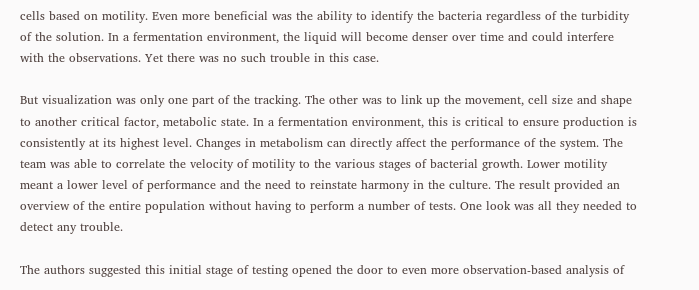cells based on motility. Even more beneficial was the ability to identify the bacteria regardless of the turbidity of the solution. In a fermentation environment, the liquid will become denser over time and could interfere with the observations. Yet there was no such trouble in this case.

But visualization was only one part of the tracking. The other was to link up the movement, cell size and shape to another critical factor, metabolic state. In a fermentation environment, this is critical to ensure production is consistently at its highest level. Changes in metabolism can directly affect the performance of the system. The team was able to correlate the velocity of motility to the various stages of bacterial growth. Lower motility meant a lower level of performance and the need to reinstate harmony in the culture. The result provided an overview of the entire population without having to perform a number of tests. One look was all they needed to detect any trouble.

The authors suggested this initial stage of testing opened the door to even more observation-based analysis of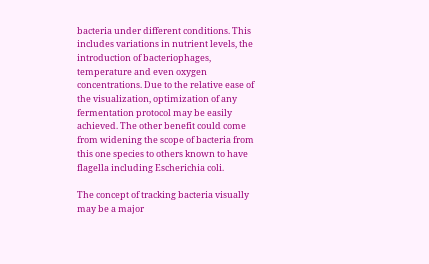bacteria under different conditions. This includes variations in nutrient levels, the introduction of bacteriophages, temperature and even oxygen concentrations. Due to the relative ease of the visualization, optimization of any fermentation protocol may be easily achieved. The other benefit could come from widening the scope of bacteria from this one species to others known to have flagella including Escherichia coli.

The concept of tracking bacteria visually may be a major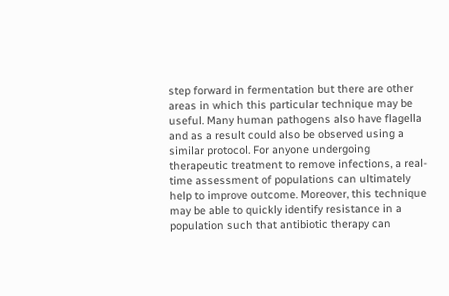step forward in fermentation but there are other areas in which this particular technique may be useful. Many human pathogens also have flagella and as a result could also be observed using a similar protocol. For anyone undergoing therapeutic treatment to remove infections, a real-time assessment of populations can ultimately help to improve outcome. Moreover, this technique may be able to quickly identify resistance in a population such that antibiotic therapy can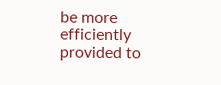be more efficiently provided to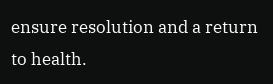ensure resolution and a return to health.